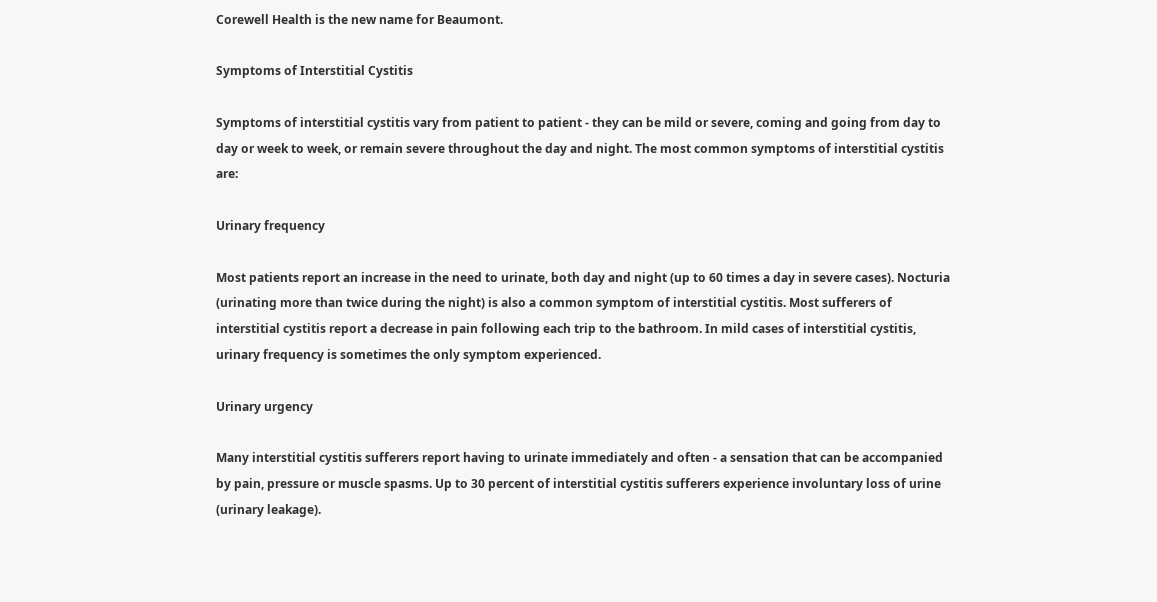Corewell Health is the new name for Beaumont.

Symptoms of Interstitial Cystitis

Symptoms of interstitial cystitis vary from patient to patient - they can be mild or severe, coming and going from day to day or week to week, or remain severe throughout the day and night. The most common symptoms of interstitial cystitis are:

Urinary frequency

Most patients report an increase in the need to urinate, both day and night (up to 60 times a day in severe cases). Nocturia (urinating more than twice during the night) is also a common symptom of interstitial cystitis. Most sufferers of interstitial cystitis report a decrease in pain following each trip to the bathroom. In mild cases of interstitial cystitis, urinary frequency is sometimes the only symptom experienced.

Urinary urgency

Many interstitial cystitis sufferers report having to urinate immediately and often - a sensation that can be accompanied by pain, pressure or muscle spasms. Up to 30 percent of interstitial cystitis sufferers experience involuntary loss of urine (urinary leakage).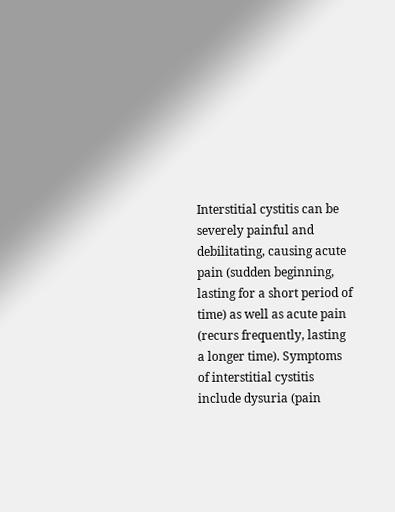Interstitial cystitis can be severely painful and debilitating, causing acute pain (sudden beginning, lasting for a short period of time) as well as acute pain (recurs frequently, lasting a longer time). Symptoms of interstitial cystitis include dysuria (pain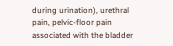during urination), urethral pain, pelvic-floor pain associated with the bladder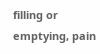filling or emptying, pain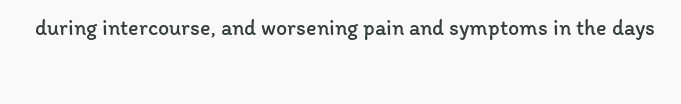during intercourse, and worsening pain and symptoms in the days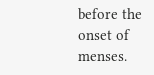before the onset of menses.